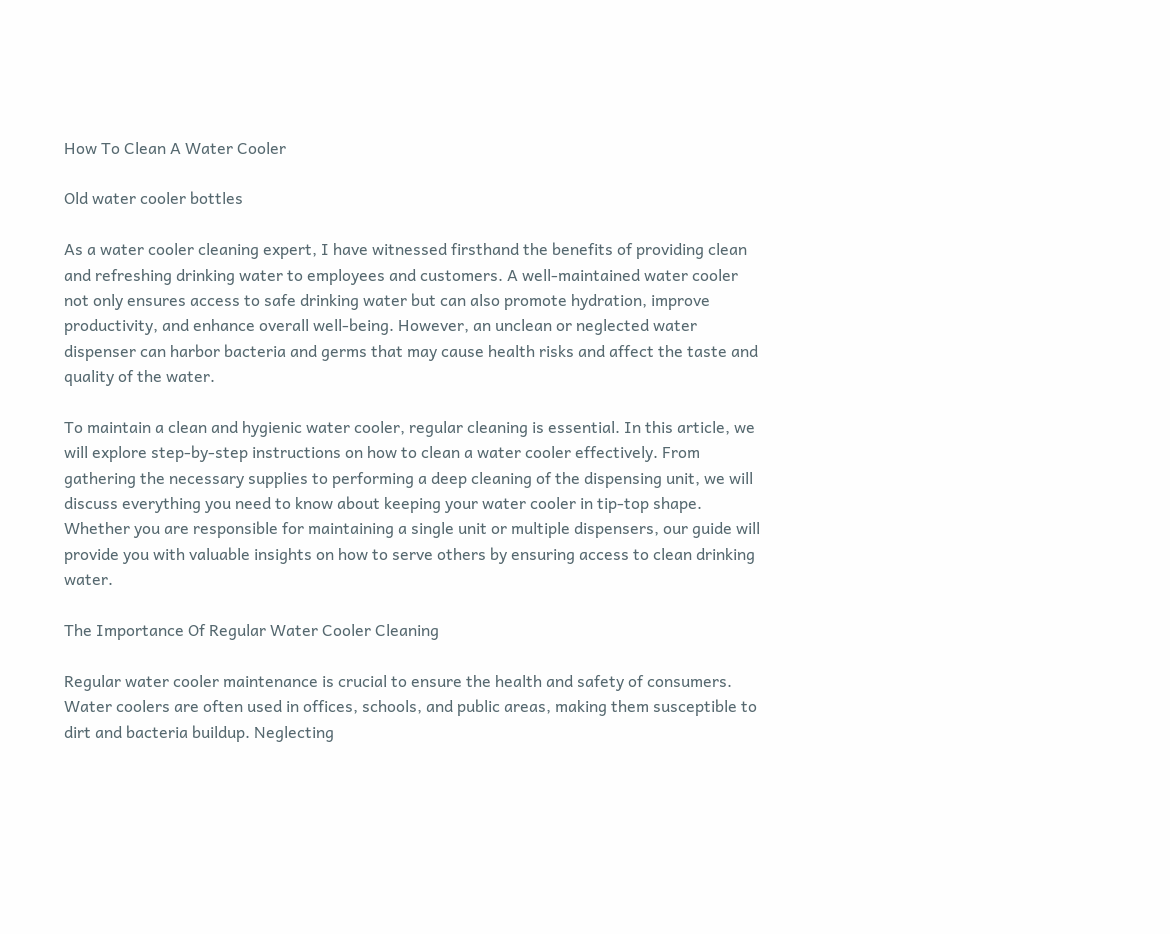How To Clean A Water Cooler

Old water cooler bottles

As a water cooler cleaning expert, I have witnessed firsthand the benefits of providing clean and refreshing drinking water to employees and customers. A well-maintained water cooler not only ensures access to safe drinking water but can also promote hydration, improve productivity, and enhance overall well-being. However, an unclean or neglected water dispenser can harbor bacteria and germs that may cause health risks and affect the taste and quality of the water.

To maintain a clean and hygienic water cooler, regular cleaning is essential. In this article, we will explore step-by-step instructions on how to clean a water cooler effectively. From gathering the necessary supplies to performing a deep cleaning of the dispensing unit, we will discuss everything you need to know about keeping your water cooler in tip-top shape. Whether you are responsible for maintaining a single unit or multiple dispensers, our guide will provide you with valuable insights on how to serve others by ensuring access to clean drinking water.

The Importance Of Regular Water Cooler Cleaning

Regular water cooler maintenance is crucial to ensure the health and safety of consumers. Water coolers are often used in offices, schools, and public areas, making them susceptible to dirt and bacteria buildup. Neglecting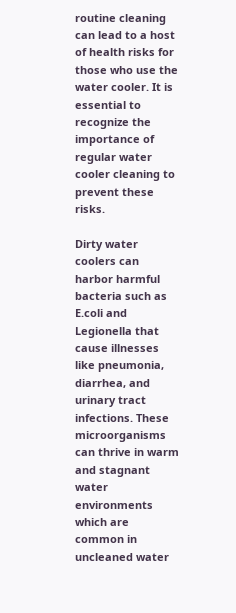routine cleaning can lead to a host of health risks for those who use the water cooler. It is essential to recognize the importance of regular water cooler cleaning to prevent these risks.

Dirty water coolers can harbor harmful bacteria such as E.coli and Legionella that cause illnesses like pneumonia, diarrhea, and urinary tract infections. These microorganisms can thrive in warm and stagnant water environments which are common in uncleaned water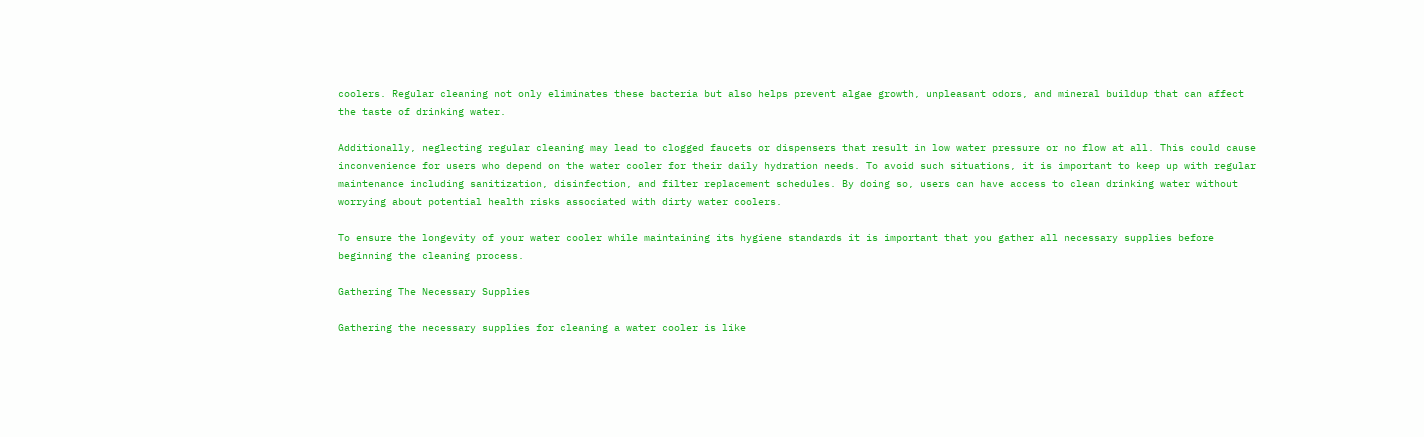coolers. Regular cleaning not only eliminates these bacteria but also helps prevent algae growth, unpleasant odors, and mineral buildup that can affect the taste of drinking water.

Additionally, neglecting regular cleaning may lead to clogged faucets or dispensers that result in low water pressure or no flow at all. This could cause inconvenience for users who depend on the water cooler for their daily hydration needs. To avoid such situations, it is important to keep up with regular maintenance including sanitization, disinfection, and filter replacement schedules. By doing so, users can have access to clean drinking water without worrying about potential health risks associated with dirty water coolers.

To ensure the longevity of your water cooler while maintaining its hygiene standards it is important that you gather all necessary supplies before beginning the cleaning process.

Gathering The Necessary Supplies

Gathering the necessary supplies for cleaning a water cooler is like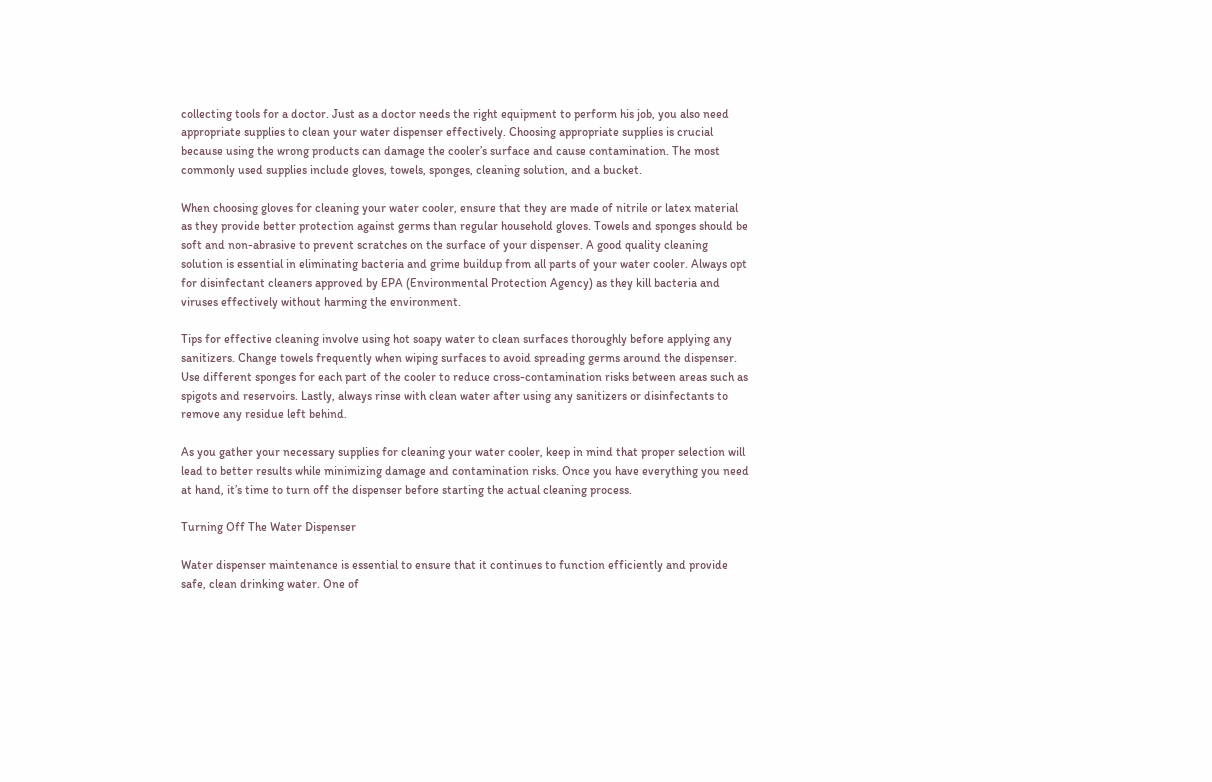collecting tools for a doctor. Just as a doctor needs the right equipment to perform his job, you also need appropriate supplies to clean your water dispenser effectively. Choosing appropriate supplies is crucial because using the wrong products can damage the cooler’s surface and cause contamination. The most commonly used supplies include gloves, towels, sponges, cleaning solution, and a bucket.

When choosing gloves for cleaning your water cooler, ensure that they are made of nitrile or latex material as they provide better protection against germs than regular household gloves. Towels and sponges should be soft and non-abrasive to prevent scratches on the surface of your dispenser. A good quality cleaning solution is essential in eliminating bacteria and grime buildup from all parts of your water cooler. Always opt for disinfectant cleaners approved by EPA (Environmental Protection Agency) as they kill bacteria and viruses effectively without harming the environment.

Tips for effective cleaning involve using hot soapy water to clean surfaces thoroughly before applying any sanitizers. Change towels frequently when wiping surfaces to avoid spreading germs around the dispenser. Use different sponges for each part of the cooler to reduce cross-contamination risks between areas such as spigots and reservoirs. Lastly, always rinse with clean water after using any sanitizers or disinfectants to remove any residue left behind.

As you gather your necessary supplies for cleaning your water cooler, keep in mind that proper selection will lead to better results while minimizing damage and contamination risks. Once you have everything you need at hand, it’s time to turn off the dispenser before starting the actual cleaning process.

Turning Off The Water Dispenser

Water dispenser maintenance is essential to ensure that it continues to function efficiently and provide safe, clean drinking water. One of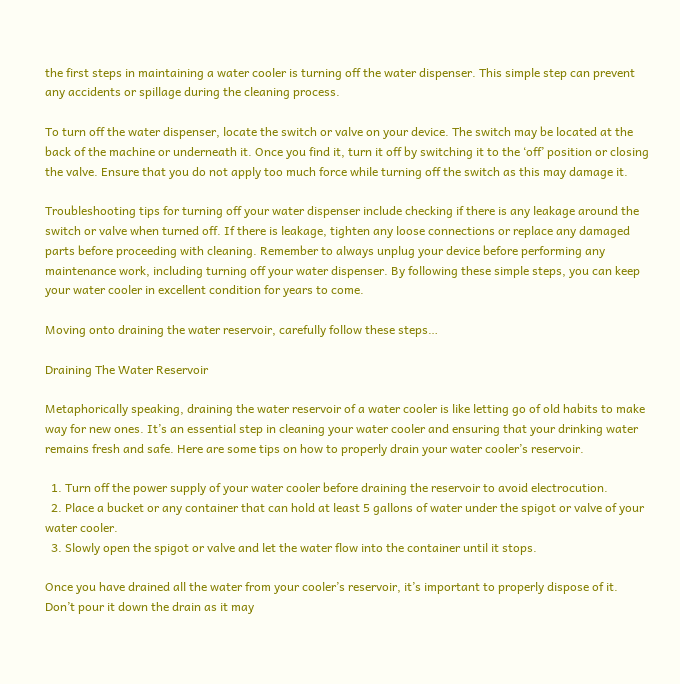the first steps in maintaining a water cooler is turning off the water dispenser. This simple step can prevent any accidents or spillage during the cleaning process.

To turn off the water dispenser, locate the switch or valve on your device. The switch may be located at the back of the machine or underneath it. Once you find it, turn it off by switching it to the ‘off’ position or closing the valve. Ensure that you do not apply too much force while turning off the switch as this may damage it.

Troubleshooting tips for turning off your water dispenser include checking if there is any leakage around the switch or valve when turned off. If there is leakage, tighten any loose connections or replace any damaged parts before proceeding with cleaning. Remember to always unplug your device before performing any maintenance work, including turning off your water dispenser. By following these simple steps, you can keep your water cooler in excellent condition for years to come.

Moving onto draining the water reservoir, carefully follow these steps…

Draining The Water Reservoir

Metaphorically speaking, draining the water reservoir of a water cooler is like letting go of old habits to make way for new ones. It’s an essential step in cleaning your water cooler and ensuring that your drinking water remains fresh and safe. Here are some tips on how to properly drain your water cooler’s reservoir.

  1. Turn off the power supply of your water cooler before draining the reservoir to avoid electrocution.
  2. Place a bucket or any container that can hold at least 5 gallons of water under the spigot or valve of your water cooler.
  3. Slowly open the spigot or valve and let the water flow into the container until it stops.

Once you have drained all the water from your cooler’s reservoir, it’s important to properly dispose of it. Don’t pour it down the drain as it may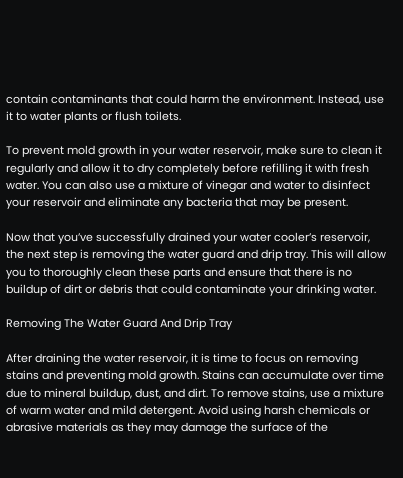contain contaminants that could harm the environment. Instead, use it to water plants or flush toilets.

To prevent mold growth in your water reservoir, make sure to clean it regularly and allow it to dry completely before refilling it with fresh water. You can also use a mixture of vinegar and water to disinfect your reservoir and eliminate any bacteria that may be present.

Now that you’ve successfully drained your water cooler’s reservoir, the next step is removing the water guard and drip tray. This will allow you to thoroughly clean these parts and ensure that there is no buildup of dirt or debris that could contaminate your drinking water.

Removing The Water Guard And Drip Tray

After draining the water reservoir, it is time to focus on removing stains and preventing mold growth. Stains can accumulate over time due to mineral buildup, dust, and dirt. To remove stains, use a mixture of warm water and mild detergent. Avoid using harsh chemicals or abrasive materials as they may damage the surface of the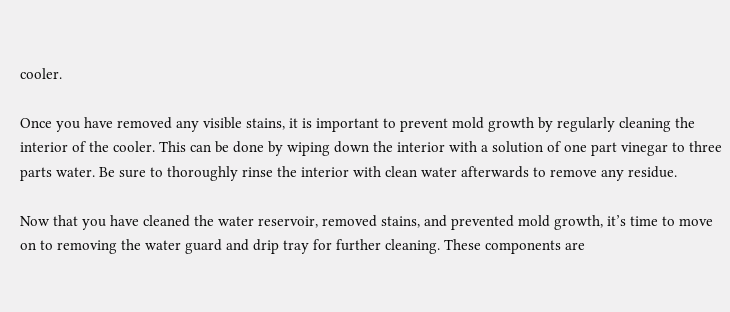cooler.

Once you have removed any visible stains, it is important to prevent mold growth by regularly cleaning the interior of the cooler. This can be done by wiping down the interior with a solution of one part vinegar to three parts water. Be sure to thoroughly rinse the interior with clean water afterwards to remove any residue.

Now that you have cleaned the water reservoir, removed stains, and prevented mold growth, it’s time to move on to removing the water guard and drip tray for further cleaning. These components are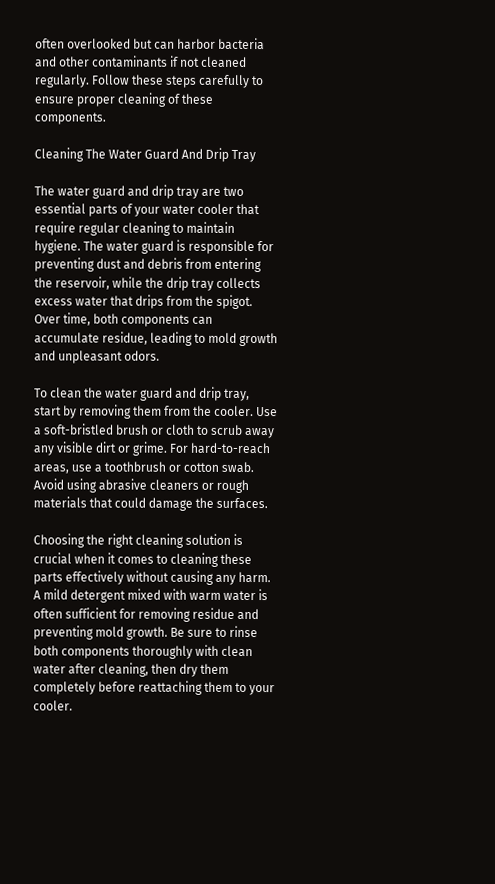often overlooked but can harbor bacteria and other contaminants if not cleaned regularly. Follow these steps carefully to ensure proper cleaning of these components.

Cleaning The Water Guard And Drip Tray

The water guard and drip tray are two essential parts of your water cooler that require regular cleaning to maintain hygiene. The water guard is responsible for preventing dust and debris from entering the reservoir, while the drip tray collects excess water that drips from the spigot. Over time, both components can accumulate residue, leading to mold growth and unpleasant odors.

To clean the water guard and drip tray, start by removing them from the cooler. Use a soft-bristled brush or cloth to scrub away any visible dirt or grime. For hard-to-reach areas, use a toothbrush or cotton swab. Avoid using abrasive cleaners or rough materials that could damage the surfaces.

Choosing the right cleaning solution is crucial when it comes to cleaning these parts effectively without causing any harm. A mild detergent mixed with warm water is often sufficient for removing residue and preventing mold growth. Be sure to rinse both components thoroughly with clean water after cleaning, then dry them completely before reattaching them to your cooler.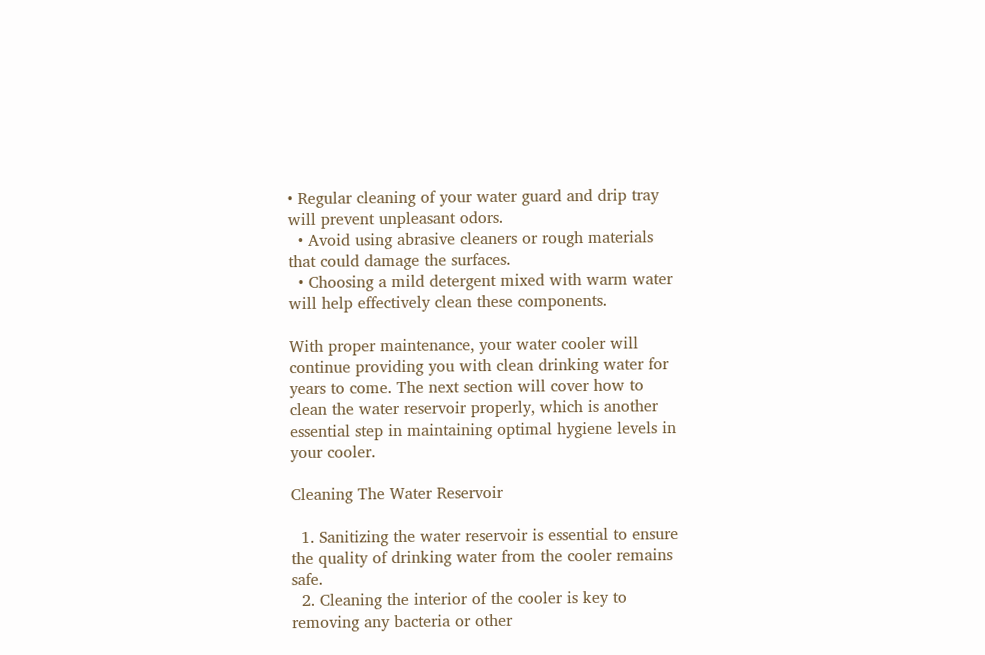• Regular cleaning of your water guard and drip tray will prevent unpleasant odors.
  • Avoid using abrasive cleaners or rough materials that could damage the surfaces.
  • Choosing a mild detergent mixed with warm water will help effectively clean these components.

With proper maintenance, your water cooler will continue providing you with clean drinking water for years to come. The next section will cover how to clean the water reservoir properly, which is another essential step in maintaining optimal hygiene levels in your cooler.

Cleaning The Water Reservoir

  1. Sanitizing the water reservoir is essential to ensure the quality of drinking water from the cooler remains safe.
  2. Cleaning the interior of the cooler is key to removing any bacteria or other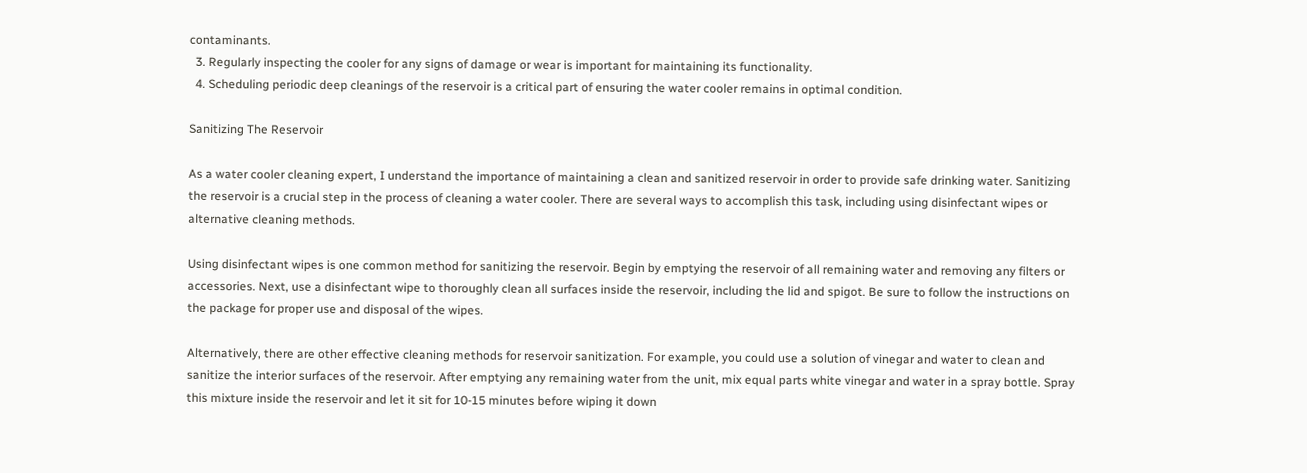contaminants.
  3. Regularly inspecting the cooler for any signs of damage or wear is important for maintaining its functionality.
  4. Scheduling periodic deep cleanings of the reservoir is a critical part of ensuring the water cooler remains in optimal condition.

Sanitizing The Reservoir

As a water cooler cleaning expert, I understand the importance of maintaining a clean and sanitized reservoir in order to provide safe drinking water. Sanitizing the reservoir is a crucial step in the process of cleaning a water cooler. There are several ways to accomplish this task, including using disinfectant wipes or alternative cleaning methods.

Using disinfectant wipes is one common method for sanitizing the reservoir. Begin by emptying the reservoir of all remaining water and removing any filters or accessories. Next, use a disinfectant wipe to thoroughly clean all surfaces inside the reservoir, including the lid and spigot. Be sure to follow the instructions on the package for proper use and disposal of the wipes.

Alternatively, there are other effective cleaning methods for reservoir sanitization. For example, you could use a solution of vinegar and water to clean and sanitize the interior surfaces of the reservoir. After emptying any remaining water from the unit, mix equal parts white vinegar and water in a spray bottle. Spray this mixture inside the reservoir and let it sit for 10-15 minutes before wiping it down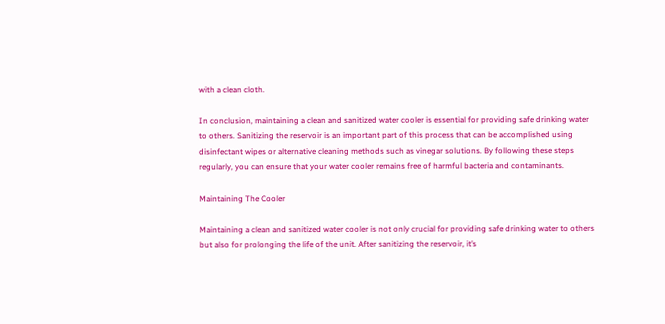with a clean cloth.

In conclusion, maintaining a clean and sanitized water cooler is essential for providing safe drinking water to others. Sanitizing the reservoir is an important part of this process that can be accomplished using disinfectant wipes or alternative cleaning methods such as vinegar solutions. By following these steps regularly, you can ensure that your water cooler remains free of harmful bacteria and contaminants.

Maintaining The Cooler

Maintaining a clean and sanitized water cooler is not only crucial for providing safe drinking water to others but also for prolonging the life of the unit. After sanitizing the reservoir, it’s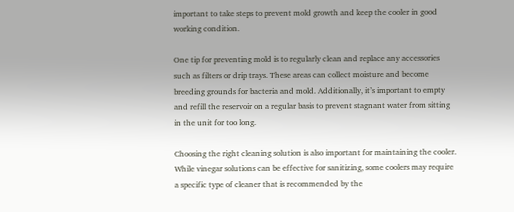important to take steps to prevent mold growth and keep the cooler in good working condition.

One tip for preventing mold is to regularly clean and replace any accessories such as filters or drip trays. These areas can collect moisture and become breeding grounds for bacteria and mold. Additionally, it’s important to empty and refill the reservoir on a regular basis to prevent stagnant water from sitting in the unit for too long.

Choosing the right cleaning solution is also important for maintaining the cooler. While vinegar solutions can be effective for sanitizing, some coolers may require a specific type of cleaner that is recommended by the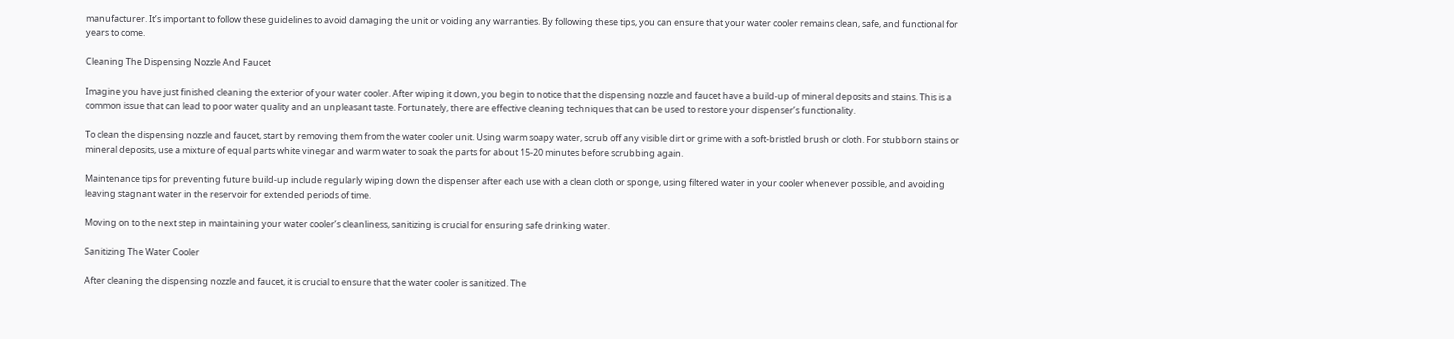manufacturer. It’s important to follow these guidelines to avoid damaging the unit or voiding any warranties. By following these tips, you can ensure that your water cooler remains clean, safe, and functional for years to come.

Cleaning The Dispensing Nozzle And Faucet

Imagine you have just finished cleaning the exterior of your water cooler. After wiping it down, you begin to notice that the dispensing nozzle and faucet have a build-up of mineral deposits and stains. This is a common issue that can lead to poor water quality and an unpleasant taste. Fortunately, there are effective cleaning techniques that can be used to restore your dispenser’s functionality.

To clean the dispensing nozzle and faucet, start by removing them from the water cooler unit. Using warm soapy water, scrub off any visible dirt or grime with a soft-bristled brush or cloth. For stubborn stains or mineral deposits, use a mixture of equal parts white vinegar and warm water to soak the parts for about 15-20 minutes before scrubbing again.

Maintenance tips for preventing future build-up include regularly wiping down the dispenser after each use with a clean cloth or sponge, using filtered water in your cooler whenever possible, and avoiding leaving stagnant water in the reservoir for extended periods of time.

Moving on to the next step in maintaining your water cooler’s cleanliness, sanitizing is crucial for ensuring safe drinking water.

Sanitizing The Water Cooler

After cleaning the dispensing nozzle and faucet, it is crucial to ensure that the water cooler is sanitized. The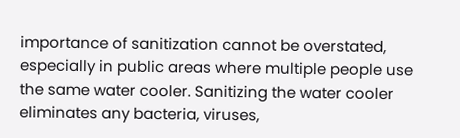importance of sanitization cannot be overstated, especially in public areas where multiple people use the same water cooler. Sanitizing the water cooler eliminates any bacteria, viruses,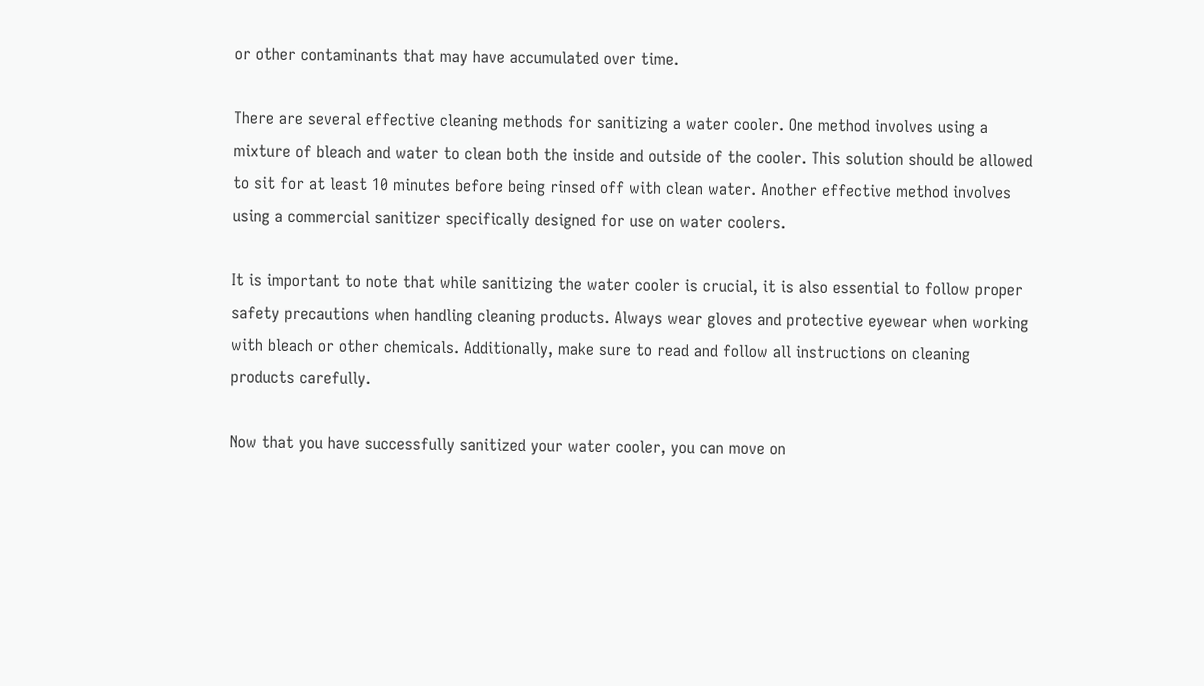or other contaminants that may have accumulated over time.

There are several effective cleaning methods for sanitizing a water cooler. One method involves using a mixture of bleach and water to clean both the inside and outside of the cooler. This solution should be allowed to sit for at least 10 minutes before being rinsed off with clean water. Another effective method involves using a commercial sanitizer specifically designed for use on water coolers.

It is important to note that while sanitizing the water cooler is crucial, it is also essential to follow proper safety precautions when handling cleaning products. Always wear gloves and protective eyewear when working with bleach or other chemicals. Additionally, make sure to read and follow all instructions on cleaning products carefully.

Now that you have successfully sanitized your water cooler, you can move on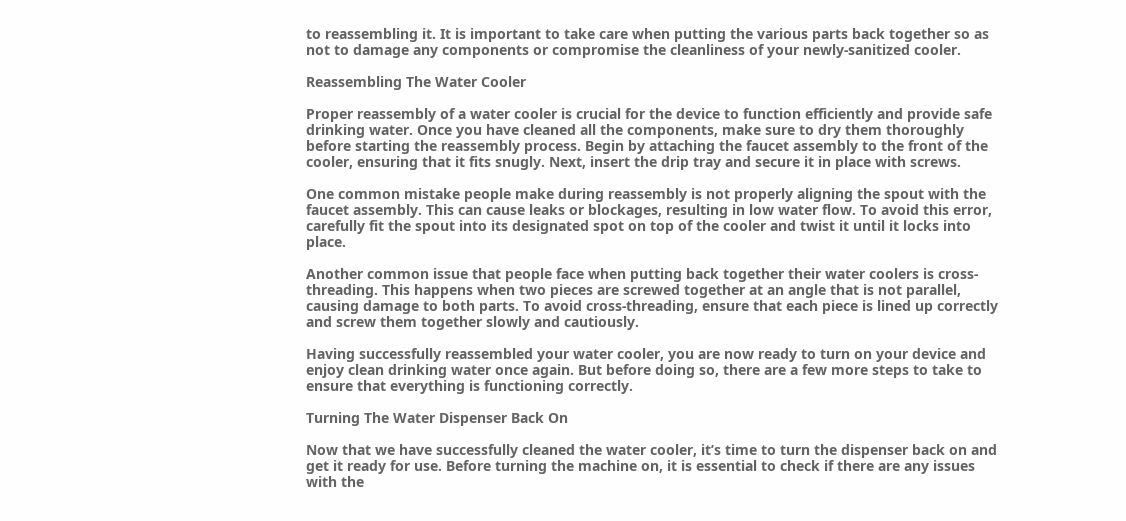to reassembling it. It is important to take care when putting the various parts back together so as not to damage any components or compromise the cleanliness of your newly-sanitized cooler.

Reassembling The Water Cooler

Proper reassembly of a water cooler is crucial for the device to function efficiently and provide safe drinking water. Once you have cleaned all the components, make sure to dry them thoroughly before starting the reassembly process. Begin by attaching the faucet assembly to the front of the cooler, ensuring that it fits snugly. Next, insert the drip tray and secure it in place with screws.

One common mistake people make during reassembly is not properly aligning the spout with the faucet assembly. This can cause leaks or blockages, resulting in low water flow. To avoid this error, carefully fit the spout into its designated spot on top of the cooler and twist it until it locks into place.

Another common issue that people face when putting back together their water coolers is cross-threading. This happens when two pieces are screwed together at an angle that is not parallel, causing damage to both parts. To avoid cross-threading, ensure that each piece is lined up correctly and screw them together slowly and cautiously.

Having successfully reassembled your water cooler, you are now ready to turn on your device and enjoy clean drinking water once again. But before doing so, there are a few more steps to take to ensure that everything is functioning correctly.

Turning The Water Dispenser Back On

Now that we have successfully cleaned the water cooler, it’s time to turn the dispenser back on and get it ready for use. Before turning the machine on, it is essential to check if there are any issues with the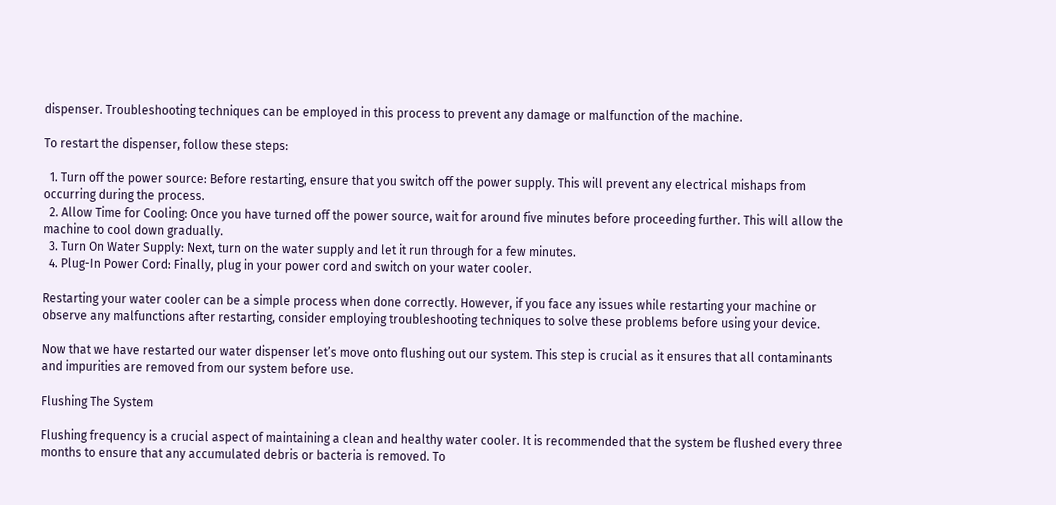dispenser. Troubleshooting techniques can be employed in this process to prevent any damage or malfunction of the machine.

To restart the dispenser, follow these steps:

  1. Turn off the power source: Before restarting, ensure that you switch off the power supply. This will prevent any electrical mishaps from occurring during the process.
  2. Allow Time for Cooling: Once you have turned off the power source, wait for around five minutes before proceeding further. This will allow the machine to cool down gradually.
  3. Turn On Water Supply: Next, turn on the water supply and let it run through for a few minutes.
  4. Plug-In Power Cord: Finally, plug in your power cord and switch on your water cooler.

Restarting your water cooler can be a simple process when done correctly. However, if you face any issues while restarting your machine or observe any malfunctions after restarting, consider employing troubleshooting techniques to solve these problems before using your device.

Now that we have restarted our water dispenser let’s move onto flushing out our system. This step is crucial as it ensures that all contaminants and impurities are removed from our system before use.

Flushing The System

Flushing frequency is a crucial aspect of maintaining a clean and healthy water cooler. It is recommended that the system be flushed every three months to ensure that any accumulated debris or bacteria is removed. To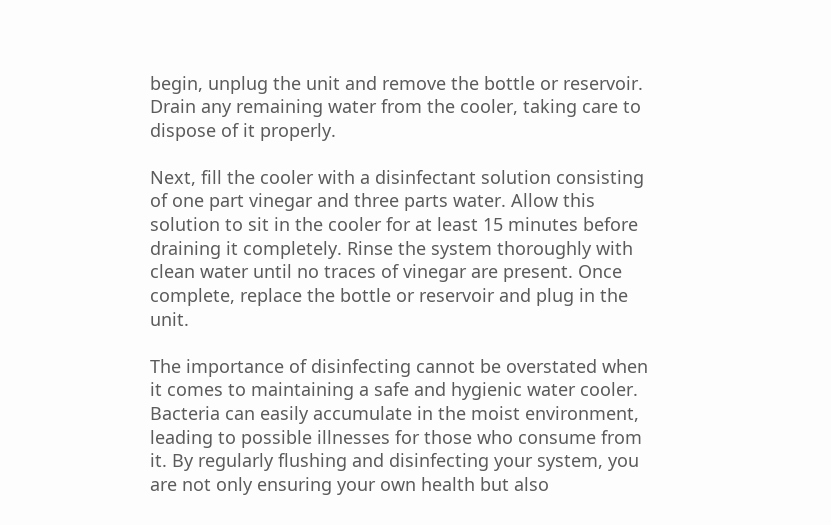begin, unplug the unit and remove the bottle or reservoir. Drain any remaining water from the cooler, taking care to dispose of it properly.

Next, fill the cooler with a disinfectant solution consisting of one part vinegar and three parts water. Allow this solution to sit in the cooler for at least 15 minutes before draining it completely. Rinse the system thoroughly with clean water until no traces of vinegar are present. Once complete, replace the bottle or reservoir and plug in the unit.

The importance of disinfecting cannot be overstated when it comes to maintaining a safe and hygienic water cooler. Bacteria can easily accumulate in the moist environment, leading to possible illnesses for those who consume from it. By regularly flushing and disinfecting your system, you are not only ensuring your own health but also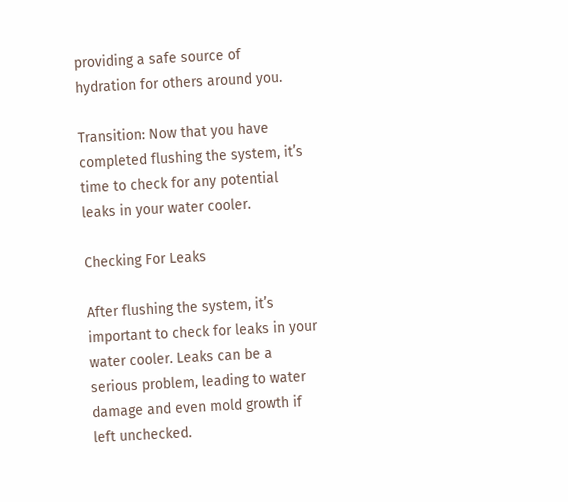providing a safe source of hydration for others around you.

Transition: Now that you have completed flushing the system, it’s time to check for any potential leaks in your water cooler.

Checking For Leaks

After flushing the system, it’s important to check for leaks in your water cooler. Leaks can be a serious problem, leading to water damage and even mold growth if left unchecked.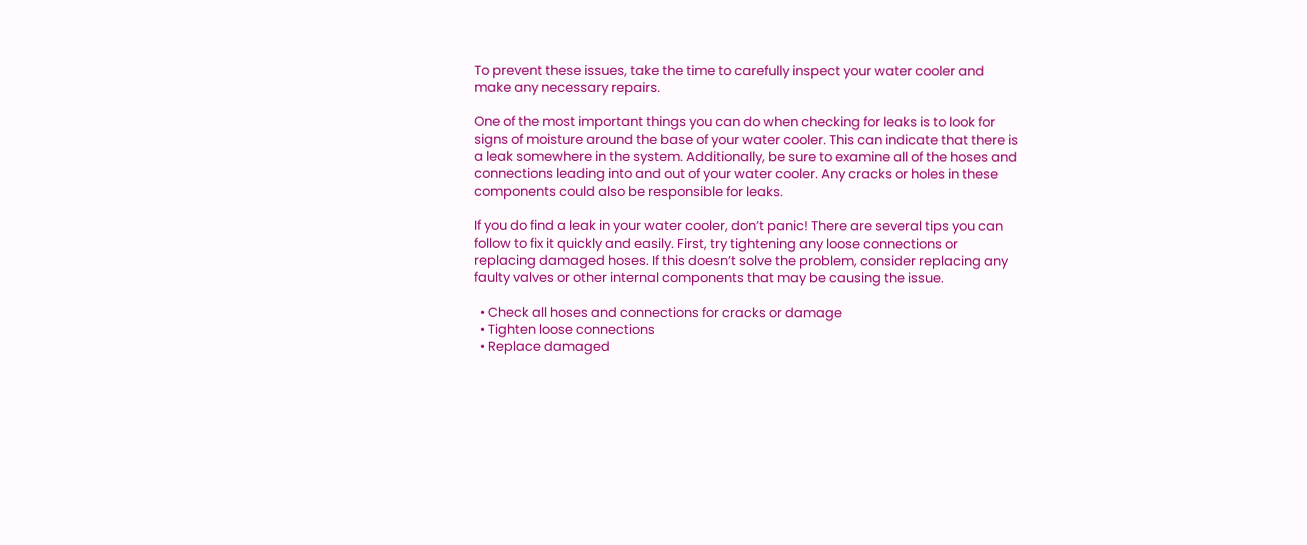To prevent these issues, take the time to carefully inspect your water cooler and make any necessary repairs.

One of the most important things you can do when checking for leaks is to look for signs of moisture around the base of your water cooler. This can indicate that there is a leak somewhere in the system. Additionally, be sure to examine all of the hoses and connections leading into and out of your water cooler. Any cracks or holes in these components could also be responsible for leaks.

If you do find a leak in your water cooler, don’t panic! There are several tips you can follow to fix it quickly and easily. First, try tightening any loose connections or replacing damaged hoses. If this doesn’t solve the problem, consider replacing any faulty valves or other internal components that may be causing the issue.

  • Check all hoses and connections for cracks or damage
  • Tighten loose connections
  • Replace damaged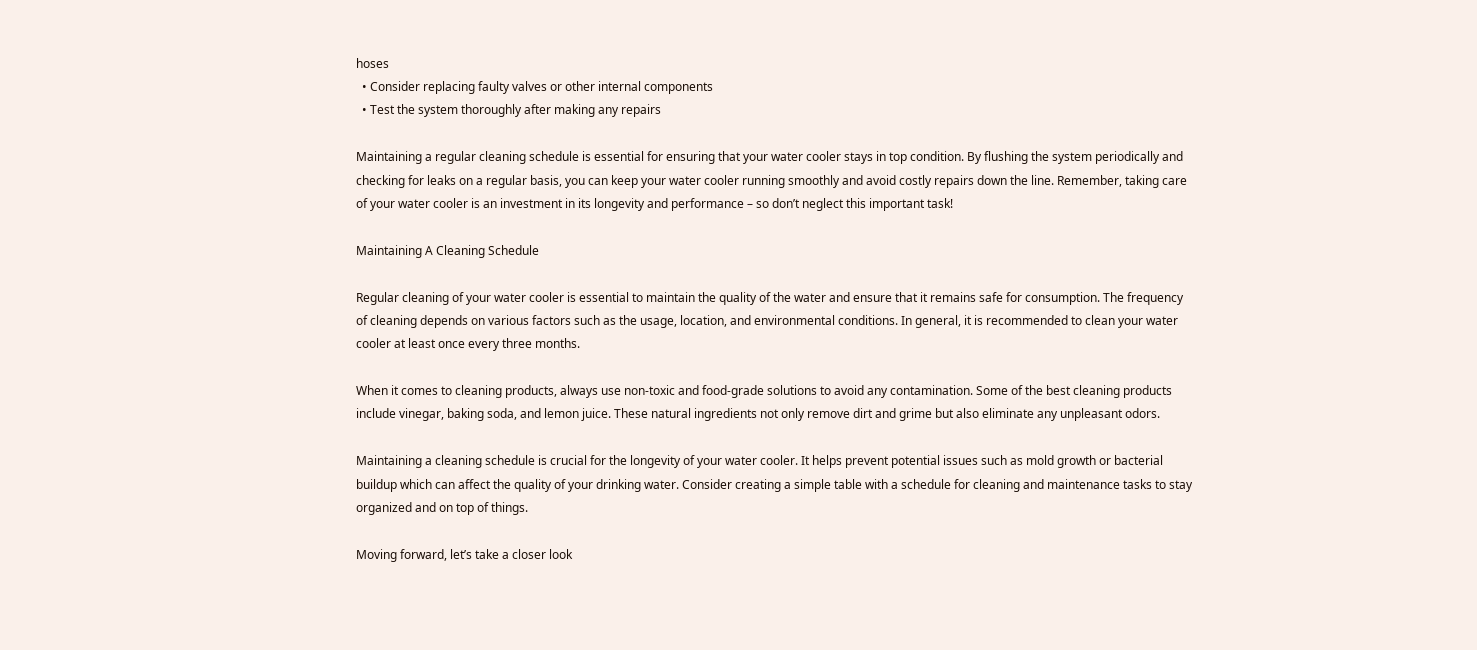hoses
  • Consider replacing faulty valves or other internal components
  • Test the system thoroughly after making any repairs

Maintaining a regular cleaning schedule is essential for ensuring that your water cooler stays in top condition. By flushing the system periodically and checking for leaks on a regular basis, you can keep your water cooler running smoothly and avoid costly repairs down the line. Remember, taking care of your water cooler is an investment in its longevity and performance – so don’t neglect this important task!

Maintaining A Cleaning Schedule

Regular cleaning of your water cooler is essential to maintain the quality of the water and ensure that it remains safe for consumption. The frequency of cleaning depends on various factors such as the usage, location, and environmental conditions. In general, it is recommended to clean your water cooler at least once every three months.

When it comes to cleaning products, always use non-toxic and food-grade solutions to avoid any contamination. Some of the best cleaning products include vinegar, baking soda, and lemon juice. These natural ingredients not only remove dirt and grime but also eliminate any unpleasant odors.

Maintaining a cleaning schedule is crucial for the longevity of your water cooler. It helps prevent potential issues such as mold growth or bacterial buildup which can affect the quality of your drinking water. Consider creating a simple table with a schedule for cleaning and maintenance tasks to stay organized and on top of things.

Moving forward, let’s take a closer look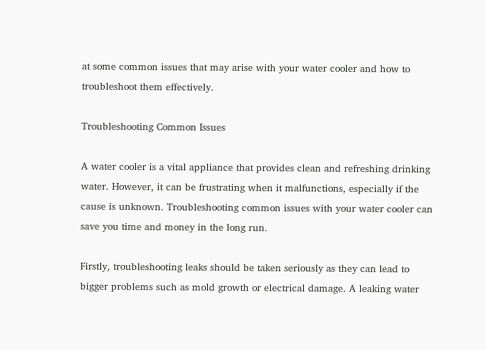at some common issues that may arise with your water cooler and how to troubleshoot them effectively.

Troubleshooting Common Issues

A water cooler is a vital appliance that provides clean and refreshing drinking water. However, it can be frustrating when it malfunctions, especially if the cause is unknown. Troubleshooting common issues with your water cooler can save you time and money in the long run.

Firstly, troubleshooting leaks should be taken seriously as they can lead to bigger problems such as mold growth or electrical damage. A leaking water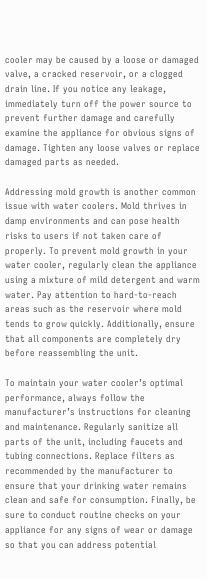cooler may be caused by a loose or damaged valve, a cracked reservoir, or a clogged drain line. If you notice any leakage, immediately turn off the power source to prevent further damage and carefully examine the appliance for obvious signs of damage. Tighten any loose valves or replace damaged parts as needed.

Addressing mold growth is another common issue with water coolers. Mold thrives in damp environments and can pose health risks to users if not taken care of properly. To prevent mold growth in your water cooler, regularly clean the appliance using a mixture of mild detergent and warm water. Pay attention to hard-to-reach areas such as the reservoir where mold tends to grow quickly. Additionally, ensure that all components are completely dry before reassembling the unit.

To maintain your water cooler’s optimal performance, always follow the manufacturer’s instructions for cleaning and maintenance. Regularly sanitize all parts of the unit, including faucets and tubing connections. Replace filters as recommended by the manufacturer to ensure that your drinking water remains clean and safe for consumption. Finally, be sure to conduct routine checks on your appliance for any signs of wear or damage so that you can address potential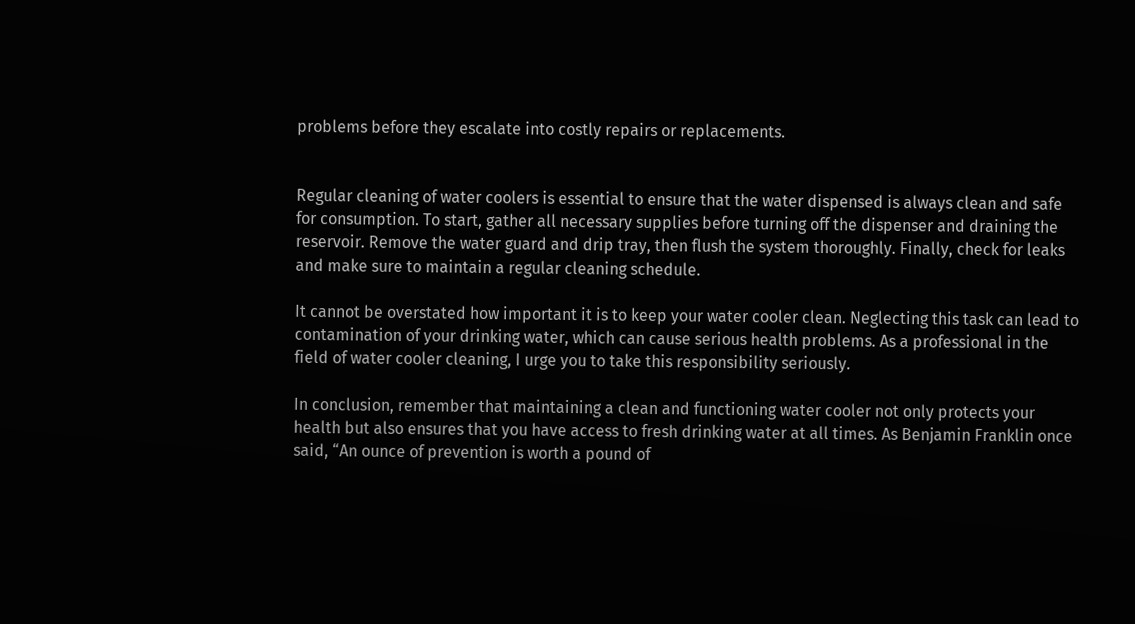problems before they escalate into costly repairs or replacements.


Regular cleaning of water coolers is essential to ensure that the water dispensed is always clean and safe for consumption. To start, gather all necessary supplies before turning off the dispenser and draining the reservoir. Remove the water guard and drip tray, then flush the system thoroughly. Finally, check for leaks and make sure to maintain a regular cleaning schedule.

It cannot be overstated how important it is to keep your water cooler clean. Neglecting this task can lead to contamination of your drinking water, which can cause serious health problems. As a professional in the field of water cooler cleaning, I urge you to take this responsibility seriously.

In conclusion, remember that maintaining a clean and functioning water cooler not only protects your health but also ensures that you have access to fresh drinking water at all times. As Benjamin Franklin once said, “An ounce of prevention is worth a pound of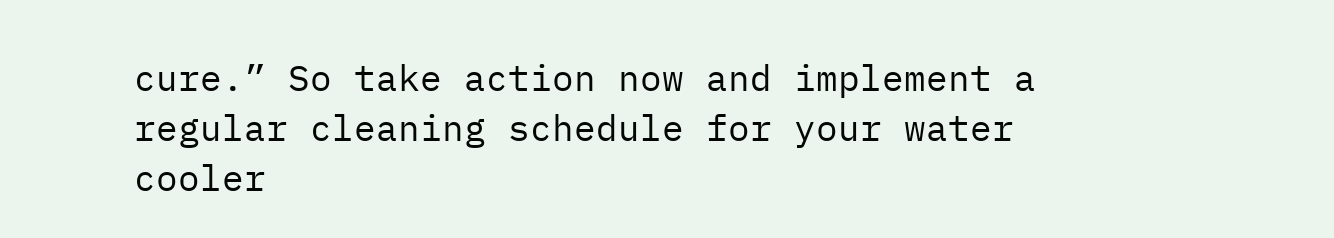cure.” So take action now and implement a regular cleaning schedule for your water cooler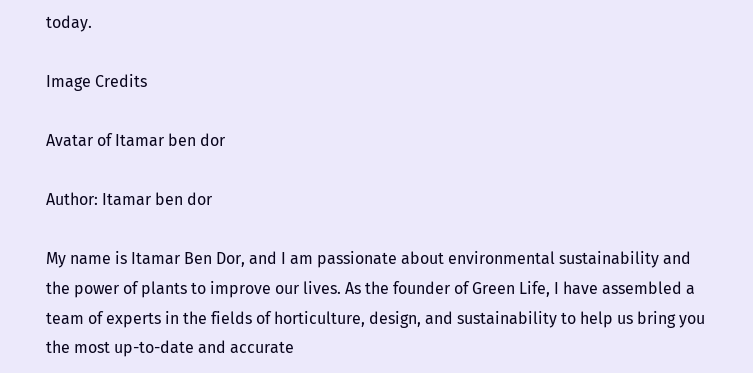today.

Image Credits

Avatar of Itamar ben dor

Author: Itamar ben dor

My name is Itamar Ben Dor, and I am passionate about environmental sustainability and the power of plants to improve our lives. As the founder of Green Life, I have assembled a team of experts in the fields of horticulture, design, and sustainability to help us bring you the most up-to-date and accurate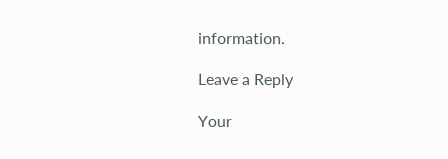information.

Leave a Reply

Your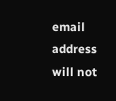email address will not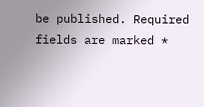be published. Required fields are marked *